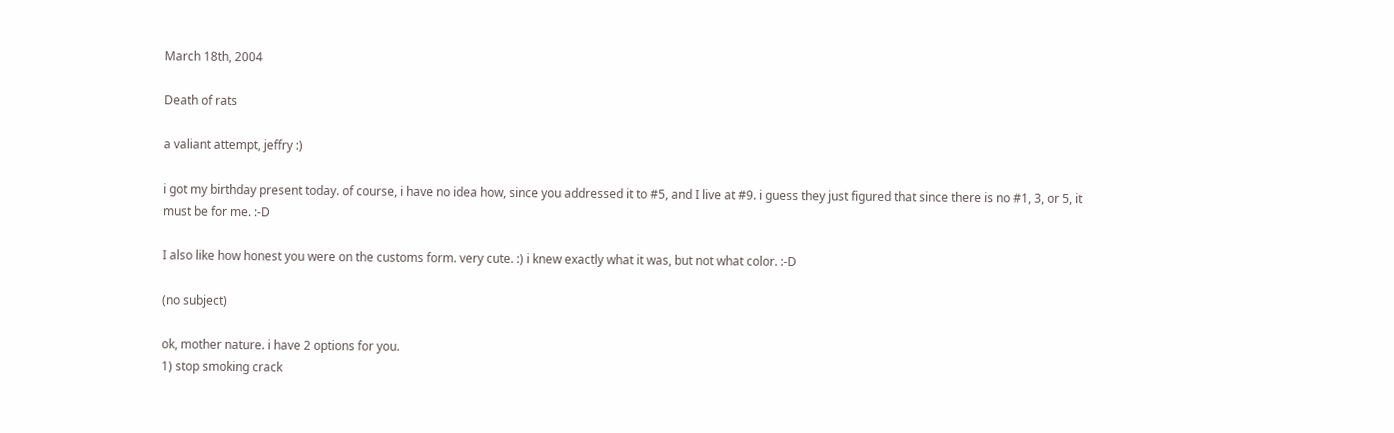March 18th, 2004

Death of rats

a valiant attempt, jeffry :)

i got my birthday present today. of course, i have no idea how, since you addressed it to #5, and I live at #9. i guess they just figured that since there is no #1, 3, or 5, it must be for me. :-D

I also like how honest you were on the customs form. very cute. :) i knew exactly what it was, but not what color. :-D

(no subject)

ok, mother nature. i have 2 options for you.
1) stop smoking crack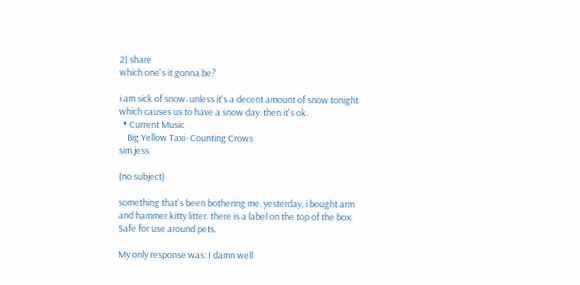2) share
which one's it gonna be?

i am sick of snow. unless it's a decent amount of snow tonight which causes us to have a snow day. then it's ok.
  • Current Music
    Big Yellow Taxi- Counting Crows
sim jess

(no subject)

something that's been bothering me. yesterday, i bought arm and hammer kitty litter. there is a label on the top of the box:
Safe for use around pets.

My only response was: I damn well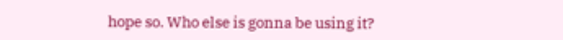hope so. Who else is gonna be using it?